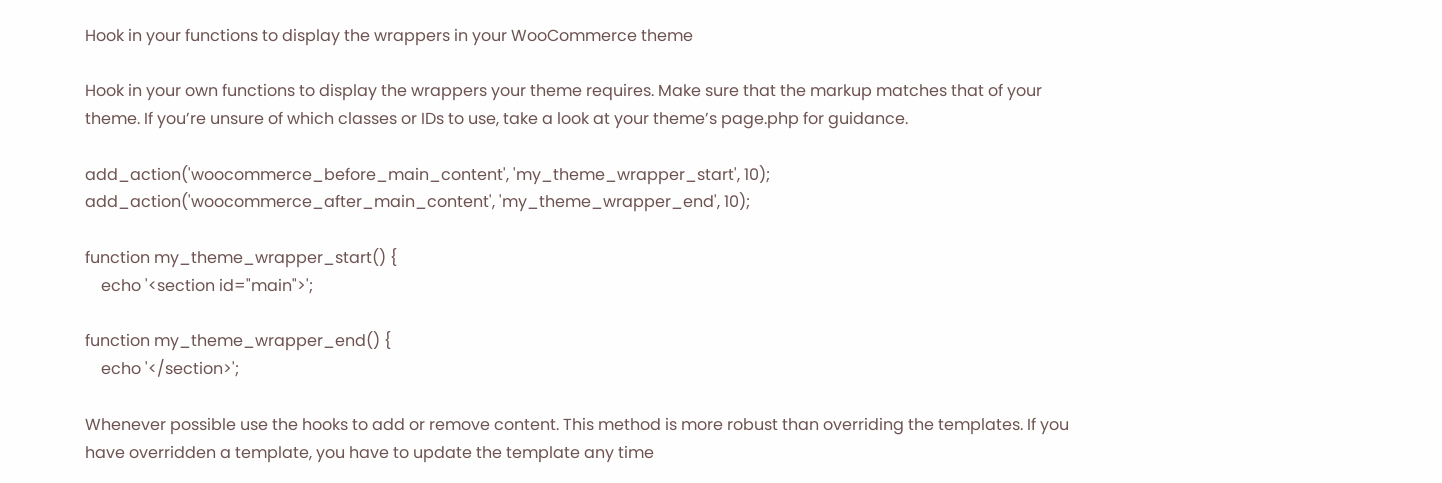Hook in your functions to display the wrappers in your WooCommerce theme

Hook in your own functions to display the wrappers your theme requires. Make sure that the markup matches that of your theme. If you’re unsure of which classes or IDs to use, take a look at your theme’s page.php for guidance.

add_action('woocommerce_before_main_content', 'my_theme_wrapper_start', 10);
add_action('woocommerce_after_main_content', 'my_theme_wrapper_end', 10);

function my_theme_wrapper_start() {
    echo '<section id="main">';

function my_theme_wrapper_end() {
    echo '</section>';

Whenever possible use the hooks to add or remove content. This method is more robust than overriding the templates. If you have overridden a template, you have to update the template any time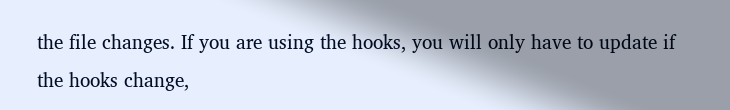the file changes. If you are using the hooks, you will only have to update if the hooks change,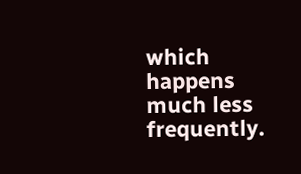which happens much less frequently.